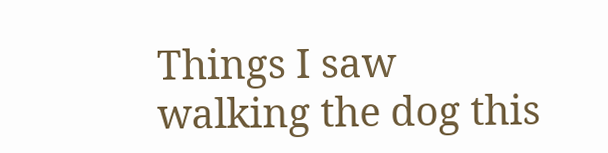Things I saw walking the dog this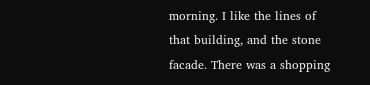morning. I like the lines of that building, and the stone facade. There was a shopping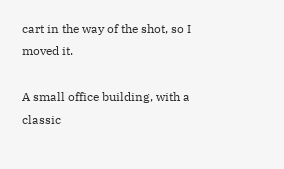cart in the way of the shot, so I moved it.

A small office building, with a classic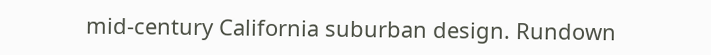mid-century California suburban design. Rundown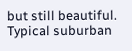but still beautiful. Typical suburban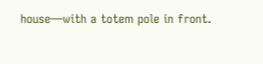house—with a totem pole in front.